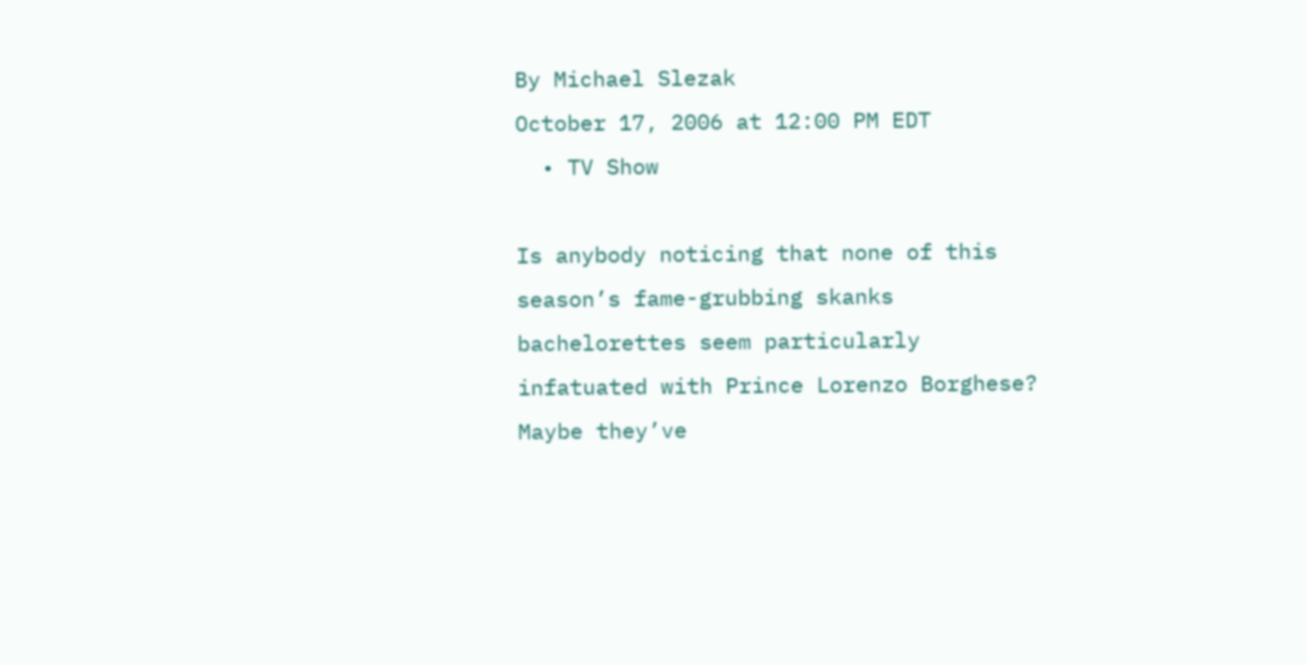By Michael Slezak
October 17, 2006 at 12:00 PM EDT
  • TV Show

Is anybody noticing that none of this season’s fame-grubbing skanks bachelorettes seem particularly infatuated with Prince Lorenzo Borghese? Maybe they’ve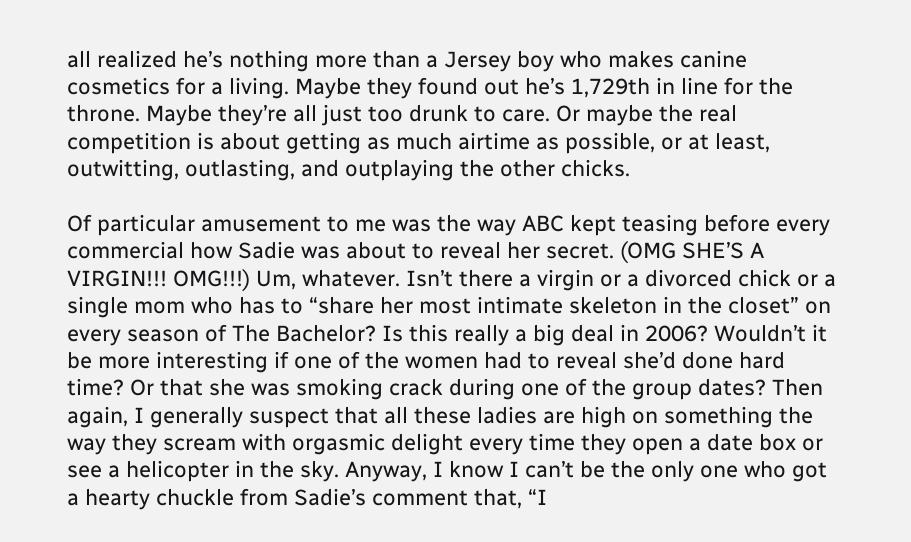all realized he’s nothing more than a Jersey boy who makes canine cosmetics for a living. Maybe they found out he’s 1,729th in line for the throne. Maybe they’re all just too drunk to care. Or maybe the real competition is about getting as much airtime as possible, or at least, outwitting, outlasting, and outplaying the other chicks.

Of particular amusement to me was the way ABC kept teasing before every commercial how Sadie was about to reveal her secret. (OMG SHE’S A VIRGIN!!! OMG!!!) Um, whatever. Isn’t there a virgin or a divorced chick or a single mom who has to “share her most intimate skeleton in the closet” on every season of The Bachelor? Is this really a big deal in 2006? Wouldn’t it be more interesting if one of the women had to reveal she’d done hard time? Or that she was smoking crack during one of the group dates? Then again, I generally suspect that all these ladies are high on something the way they scream with orgasmic delight every time they open a date box or see a helicopter in the sky. Anyway, I know I can’t be the only one who got a hearty chuckle from Sadie’s comment that, “I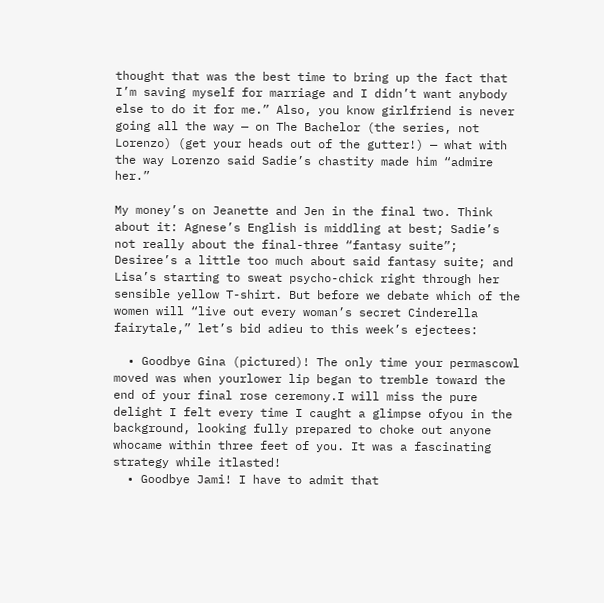thought that was the best time to bring up the fact that I’m saving myself for marriage and I didn’t want anybody else to do it for me.” Also, you know girlfriend is never going all the way — on The Bachelor (the series, not Lorenzo) (get your heads out of the gutter!) — what with the way Lorenzo said Sadie’s chastity made him “admire her.”

My money’s on Jeanette and Jen in the final two. Think about it: Agnese’s English is middling at best; Sadie’s not really about the final-three “fantasy suite”;  Desiree’s a little too much about said fantasy suite; and Lisa’s starting to sweat psycho-chick right through her sensible yellow T-shirt. But before we debate which of the women will “live out every woman’s secret Cinderella fairytale,” let’s bid adieu to this week’s ejectees:

  • Goodbye Gina (pictured)! The only time your permascowl moved was when yourlower lip began to tremble toward the end of your final rose ceremony.I will miss the pure delight I felt every time I caught a glimpse ofyou in the background, looking fully prepared to choke out anyone whocame within three feet of you. It was a fascinating strategy while itlasted!
  • Goodbye Jami! I have to admit that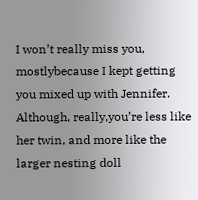I won’t really miss you, mostlybecause I kept getting you mixed up with Jennifer. Although, really,you’re less like her twin, and more like the larger nesting doll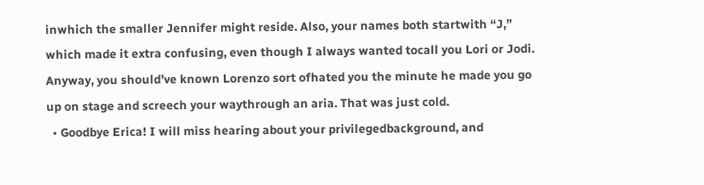inwhich the smaller Jennifer might reside. Also, your names both startwith “J,” which made it extra confusing, even though I always wanted tocall you Lori or Jodi. Anyway, you should’ve known Lorenzo sort ofhated you the minute he made you go up on stage and screech your waythrough an aria. That was just cold.
  • Goodbye Erica! I will miss hearing about your privilegedbackground, and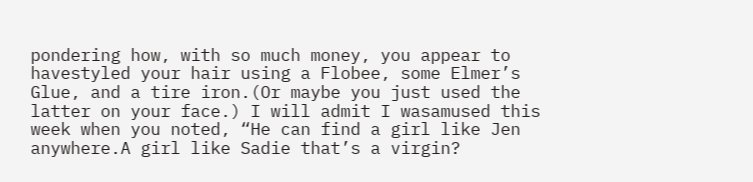pondering how, with so much money, you appear to havestyled your hair using a Flobee, some Elmer’s Glue, and a tire iron.(Or maybe you just used the latter on your face.) I will admit I wasamused this week when you noted, “He can find a girl like Jen anywhere.A girl like Sadie that’s a virgin?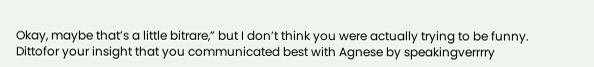Okay, maybe that’s a little bitrare,” but I don’t think you were actually trying to be funny. Dittofor your insight that you communicated best with Agnese by speakingverrrry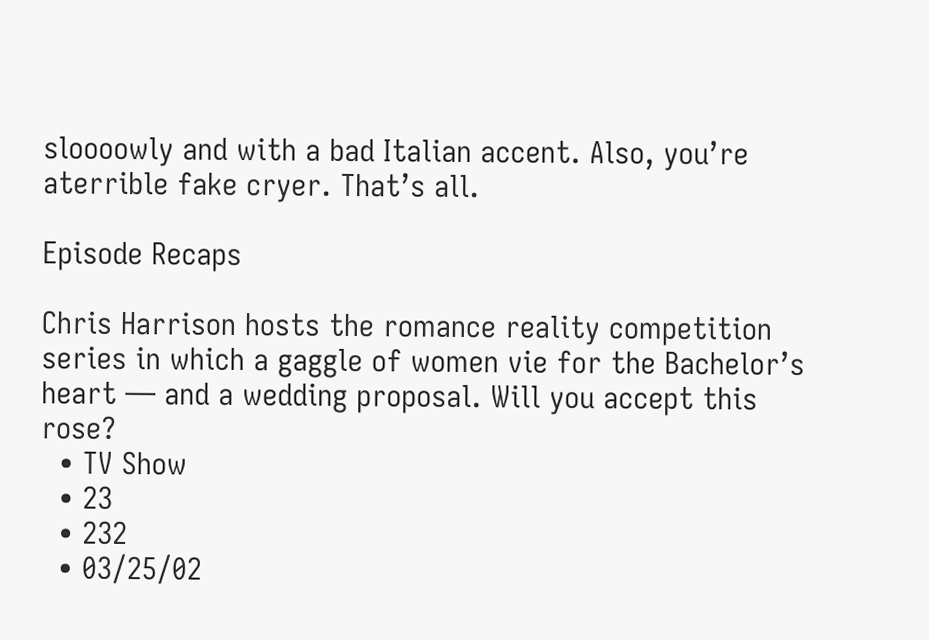sloooowly and with a bad Italian accent. Also, you’re aterrible fake cryer. That’s all.

Episode Recaps

Chris Harrison hosts the romance reality competition series in which a gaggle of women vie for the Bachelor’s heart — and a wedding proposal. Will you accept this rose?
  • TV Show
  • 23
  • 232
  • 03/25/02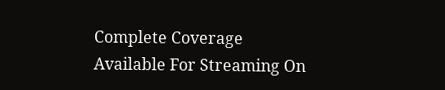Complete Coverage
Available For Streaming On